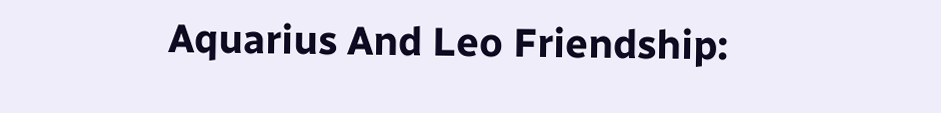Aquarius And Leo Friendship: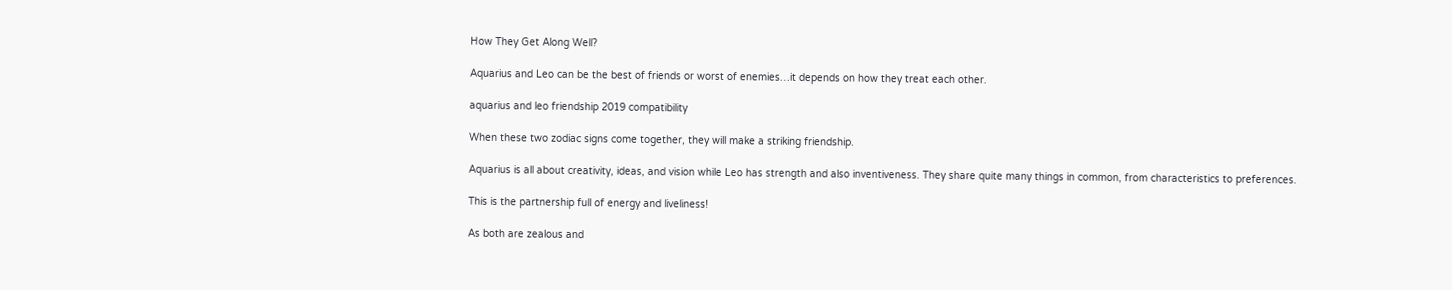How They Get Along Well?

Aquarius and Leo can be the best of friends or worst of enemies…it depends on how they treat each other.

aquarius and leo friendship 2019 compatibility

When these two zodiac signs come together, they will make a striking friendship.

Aquarius is all about creativity, ideas, and vision while Leo has strength and also inventiveness. They share quite many things in common, from characteristics to preferences.

This is the partnership full of energy and liveliness!

As both are zealous and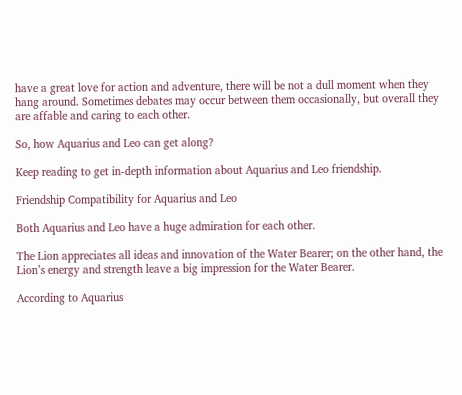have a great love for action and adventure, there will be not a dull moment when they hang around. Sometimes debates may occur between them occasionally, but overall they are affable and caring to each other.

So, how Aquarius and Leo can get along?

Keep reading to get in-depth information about Aquarius and Leo friendship.

Friendship Compatibility for Aquarius and Leo

Both Aquarius and Leo have a huge admiration for each other.

The Lion appreciates all ideas and innovation of the Water Bearer; on the other hand, the Lion’s energy and strength leave a big impression for the Water Bearer.

According to Aquarius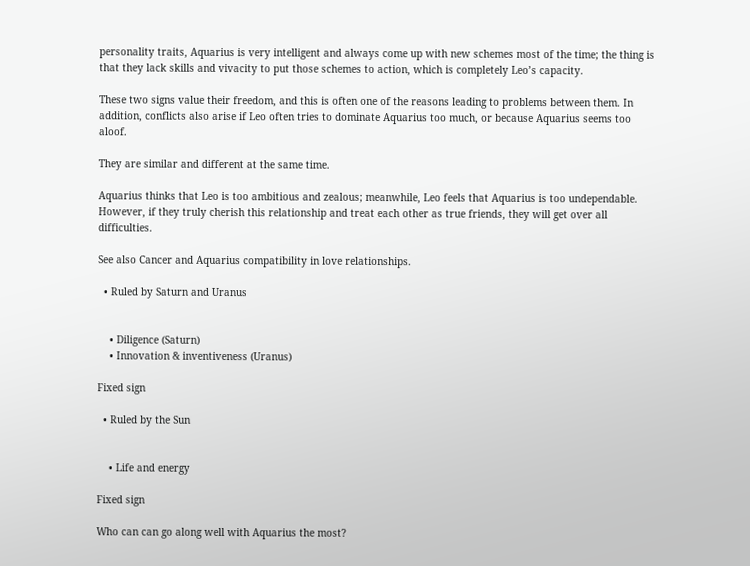personality traits, Aquarius is very intelligent and always come up with new schemes most of the time; the thing is that they lack skills and vivacity to put those schemes to action, which is completely Leo’s capacity.

These two signs value their freedom, and this is often one of the reasons leading to problems between them. In addition, conflicts also arise if Leo often tries to dominate Aquarius too much, or because Aquarius seems too aloof.

They are similar and different at the same time.

Aquarius thinks that Leo is too ambitious and zealous; meanwhile, Leo feels that Aquarius is too undependable. However, if they truly cherish this relationship and treat each other as true friends, they will get over all difficulties.

See also Cancer and Aquarius compatibility in love relationships.

  • Ruled by Saturn and Uranus


    • Diligence (Saturn)
    • Innovation & inventiveness (Uranus)

Fixed sign

  • Ruled by the Sun


    • Life and energy

Fixed sign

Who can can go along well with Aquarius the most?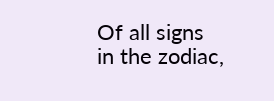Of all signs in the zodiac,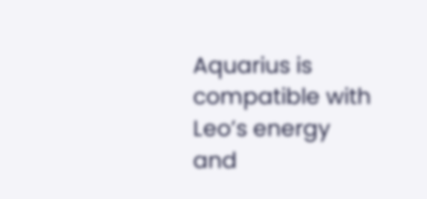Aquarius is compatible with Leo’s energy and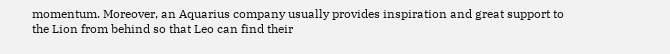momentum. Moreover, an Aquarius company usually provides inspiration and great support to the Lion from behind so that Leo can find their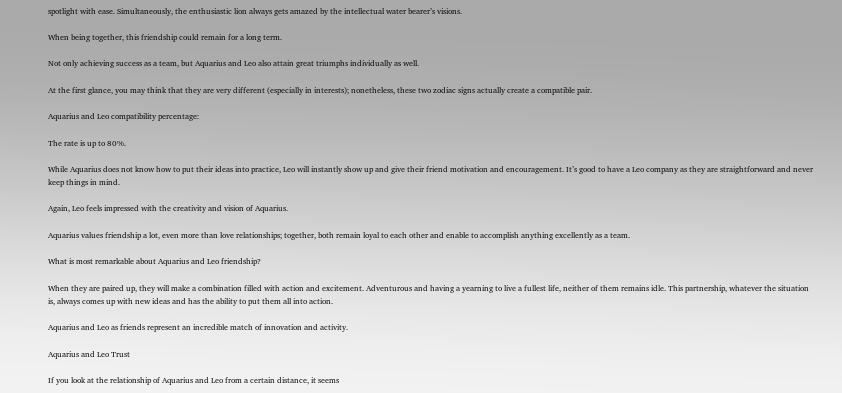spotlight with ease. Simultaneously, the enthusiastic lion always gets amazed by the intellectual water bearer’s visions.

When being together, this friendship could remain for a long term.

Not only achieving success as a team, but Aquarius and Leo also attain great triumphs individually as well.

At the first glance, you may think that they are very different (especially in interests); nonetheless, these two zodiac signs actually create a compatible pair.

Aquarius and Leo compatibility percentage:

The rate is up to 80%.

While Aquarius does not know how to put their ideas into practice, Leo will instantly show up and give their friend motivation and encouragement. It’s good to have a Leo company as they are straightforward and never keep things in mind.

Again, Leo feels impressed with the creativity and vision of Aquarius.

Aquarius values friendship a lot, even more than love relationships; together, both remain loyal to each other and enable to accomplish anything excellently as a team.

What is most remarkable about Aquarius and Leo friendship?

When they are paired up, they will make a combination filled with action and excitement. Adventurous and having a yearning to live a fullest life, neither of them remains idle. This partnership, whatever the situation is, always comes up with new ideas and has the ability to put them all into action.

Aquarius and Leo as friends represent an incredible match of innovation and activity.

Aquarius and Leo Trust

If you look at the relationship of Aquarius and Leo from a certain distance, it seems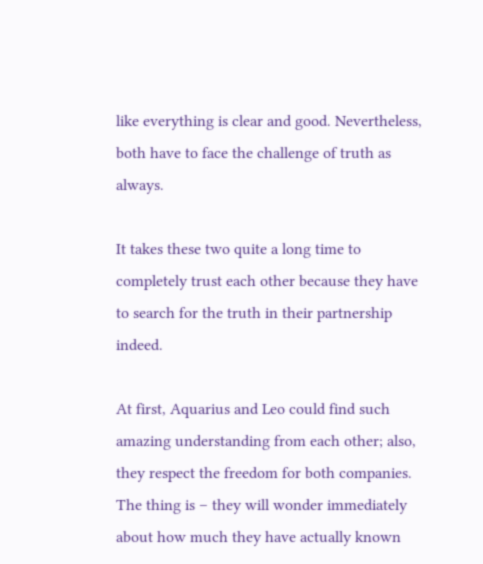like everything is clear and good. Nevertheless, both have to face the challenge of truth as always.

It takes these two quite a long time to completely trust each other because they have to search for the truth in their partnership indeed.

At first, Aquarius and Leo could find such amazing understanding from each other; also, they respect the freedom for both companies. The thing is – they will wonder immediately about how much they have actually known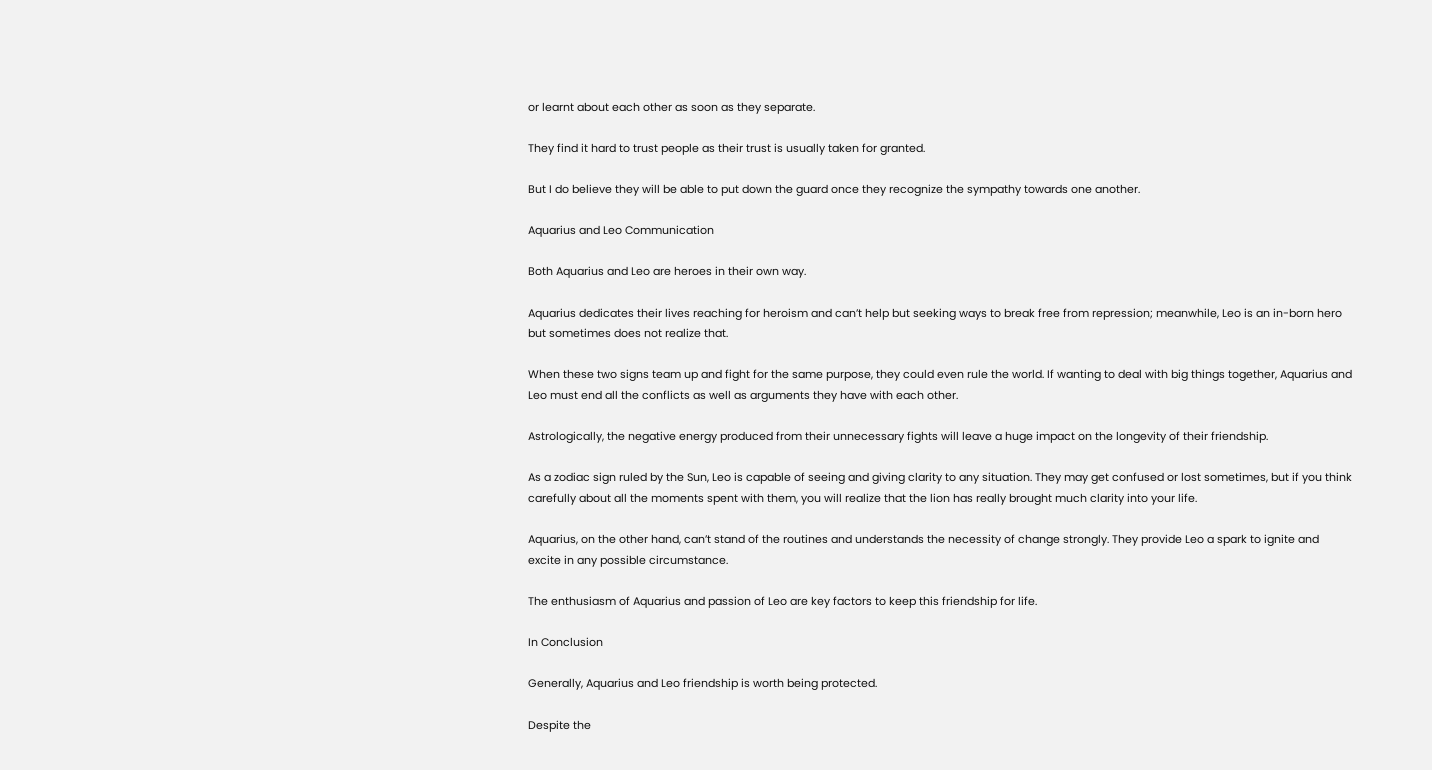or learnt about each other as soon as they separate.

They find it hard to trust people as their trust is usually taken for granted.

But I do believe they will be able to put down the guard once they recognize the sympathy towards one another.

Aquarius and Leo Communication

Both Aquarius and Leo are heroes in their own way.

Aquarius dedicates their lives reaching for heroism and can’t help but seeking ways to break free from repression; meanwhile, Leo is an in-born hero but sometimes does not realize that.

When these two signs team up and fight for the same purpose, they could even rule the world. If wanting to deal with big things together, Aquarius and Leo must end all the conflicts as well as arguments they have with each other.

Astrologically, the negative energy produced from their unnecessary fights will leave a huge impact on the longevity of their friendship.

As a zodiac sign ruled by the Sun, Leo is capable of seeing and giving clarity to any situation. They may get confused or lost sometimes, but if you think carefully about all the moments spent with them, you will realize that the lion has really brought much clarity into your life.

Aquarius, on the other hand, can’t stand of the routines and understands the necessity of change strongly. They provide Leo a spark to ignite and excite in any possible circumstance.

The enthusiasm of Aquarius and passion of Leo are key factors to keep this friendship for life.

In Conclusion

Generally, Aquarius and Leo friendship is worth being protected.

Despite the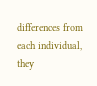differences from each individual, they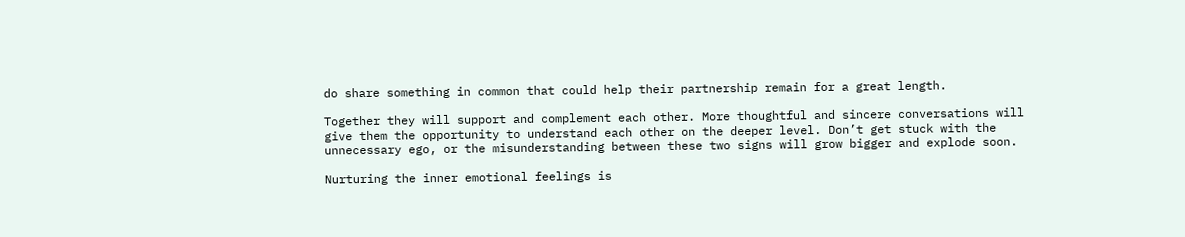do share something in common that could help their partnership remain for a great length.

Together they will support and complement each other. More thoughtful and sincere conversations will give them the opportunity to understand each other on the deeper level. Don’t get stuck with the unnecessary ego, or the misunderstanding between these two signs will grow bigger and explode soon.

Nurturing the inner emotional feelings is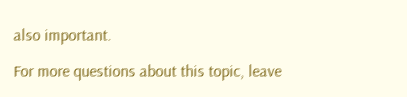also important.

For more questions about this topic, leave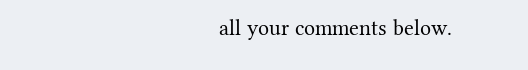all your comments below.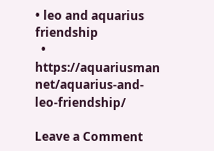• leo and aquarius friendship
  • https://aquariusman net/aquarius-and-leo-friendship/

Leave a Comment